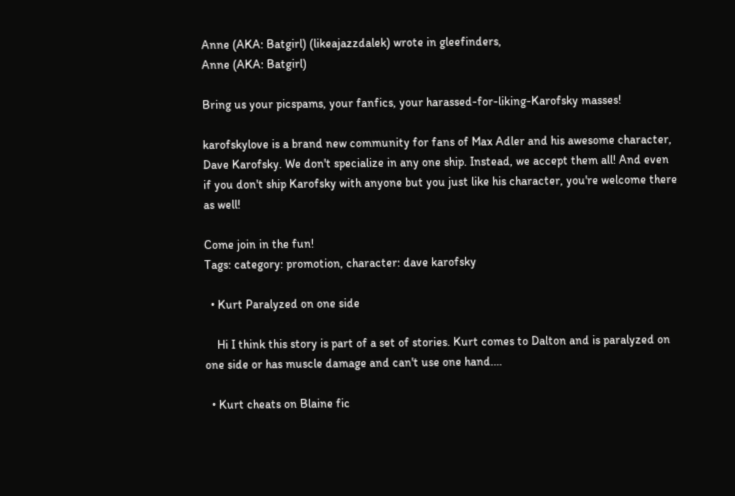Anne (AKA: Batgirl) (likeajazzdalek) wrote in gleefinders,
Anne (AKA: Batgirl)

Bring us your picspams, your fanfics, your harassed-for-liking-Karofsky masses!

karofskylove is a brand new community for fans of Max Adler and his awesome character, Dave Karofsky. We don't specialize in any one ship. Instead, we accept them all! And even if you don't ship Karofsky with anyone but you just like his character, you're welcome there as well!

Come join in the fun!
Tags: category: promotion, character: dave karofsky

  • Kurt Paralyzed on one side

    Hi I think this story is part of a set of stories. Kurt comes to Dalton and is paralyzed on one side or has muscle damage and can't use one hand.…

  • Kurt cheats on Blaine fic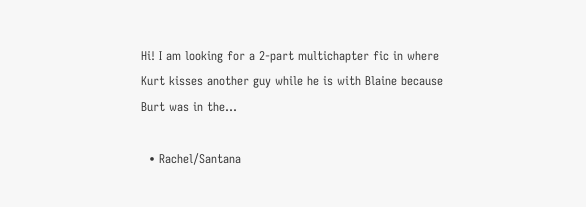Hi! I am looking for a 2-part multichapter fic in where Kurt kisses another guy while he is with Blaine because Burt was in the…

  • Rachel/Santana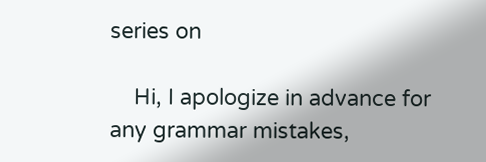series on

    Hi, I apologize in advance for any grammar mistakes,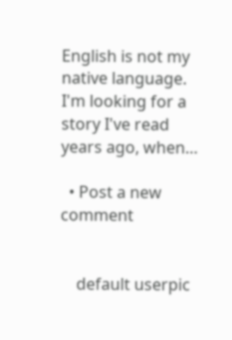English is not my native language. I'm looking for a story I've read years ago, when…

  • Post a new comment


    default userpic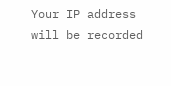Your IP address will be recorded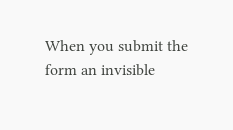When you submit the form an invisible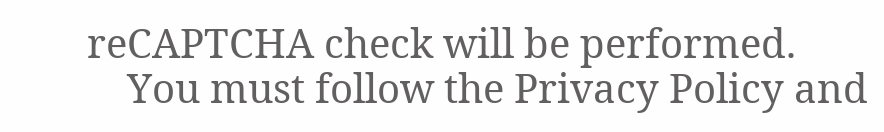reCAPTCHA check will be performed.
    You must follow the Privacy Policy and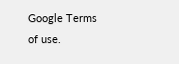Google Terms of use.